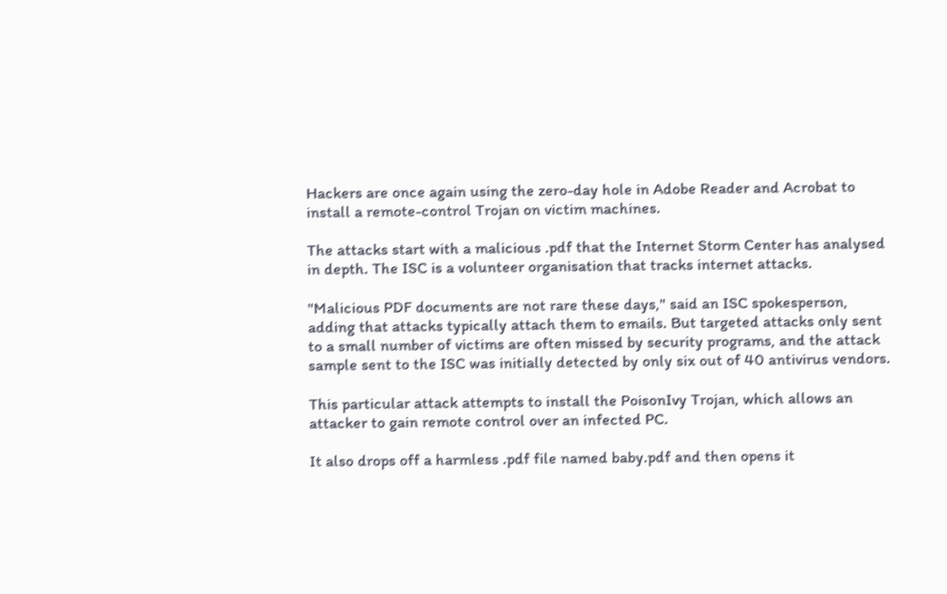Hackers are once again using the zero-day hole in Adobe Reader and Acrobat to install a remote-control Trojan on victim machines.

The attacks start with a malicious .pdf that the Internet Storm Center has analysed in depth. The ISC is a volunteer organisation that tracks internet attacks.

"Malicious PDF documents are not rare these days," said an ISC spokesperson, adding that attacks typically attach them to emails. But targeted attacks only sent to a small number of victims are often missed by security programs, and the attack sample sent to the ISC was initially detected by only six out of 40 antivirus vendors.

This particular attack attempts to install the PoisonIvy Trojan, which allows an attacker to gain remote control over an infected PC.

It also drops off a harmless .pdf file named baby.pdf and then opens it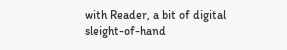with Reader, a bit of digital sleight-of-hand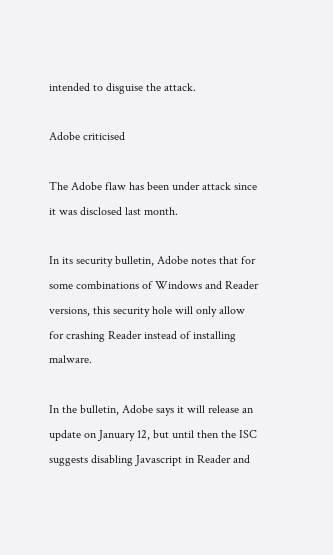intended to disguise the attack.

Adobe criticised

The Adobe flaw has been under attack since it was disclosed last month.

In its security bulletin, Adobe notes that for some combinations of Windows and Reader versions, this security hole will only allow for crashing Reader instead of installing malware.

In the bulletin, Adobe says it will release an update on January 12, but until then the ISC suggests disabling Javascript in Reader and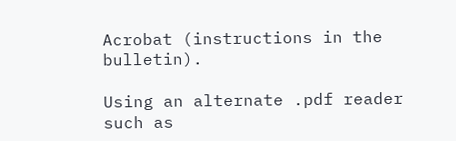Acrobat (instructions in the bulletin).

Using an alternate .pdf reader such as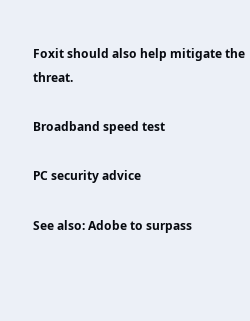Foxit should also help mitigate the threat.

Broadband speed test

PC security advice

See also: Adobe to surpass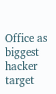Office as biggest hacker target